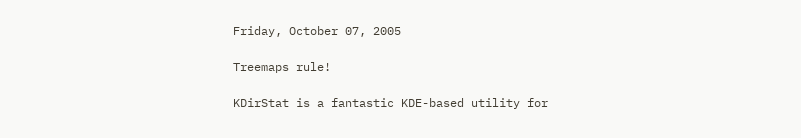Friday, October 07, 2005

Treemaps rule!

KDirStat is a fantastic KDE-based utility for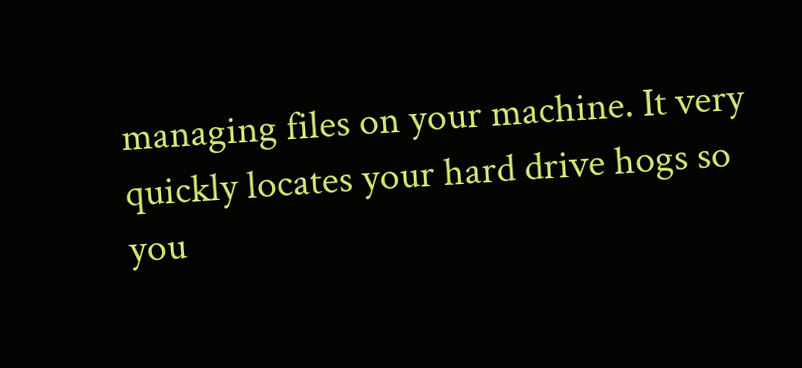managing files on your machine. It very quickly locates your hard drive hogs so you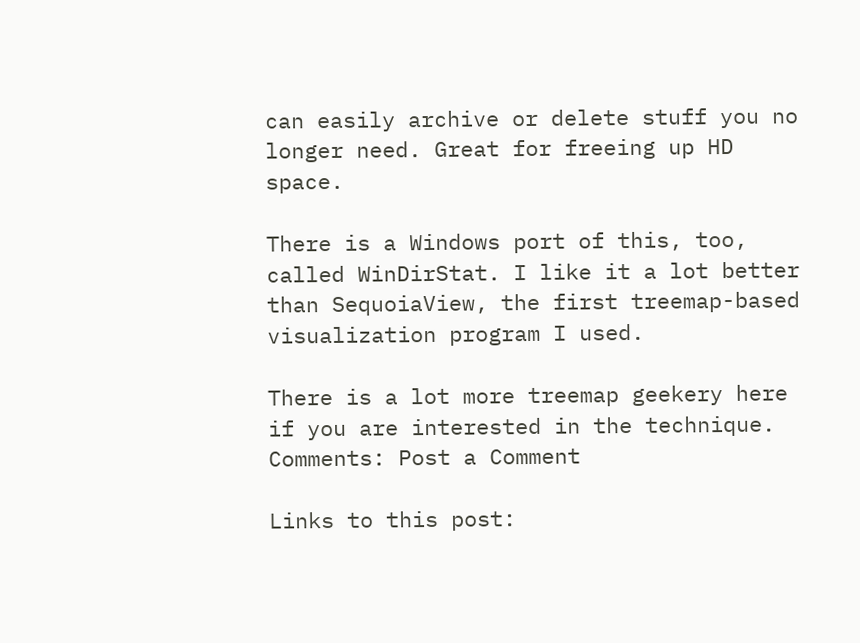can easily archive or delete stuff you no longer need. Great for freeing up HD space.

There is a Windows port of this, too, called WinDirStat. I like it a lot better than SequoiaView, the first treemap-based visualization program I used.

There is a lot more treemap geekery here if you are interested in the technique.
Comments: Post a Comment

Links to this post: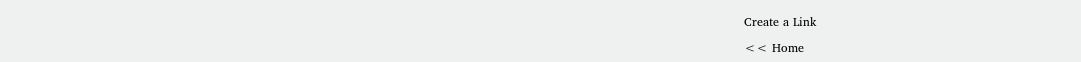Create a Link

<< Home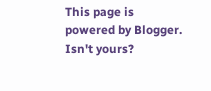This page is powered by Blogger. Isn't yours?